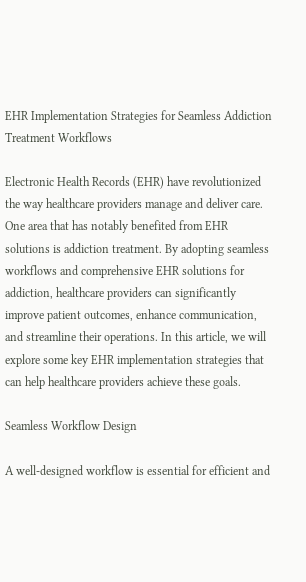EHR Implementation Strategies for Seamless Addiction Treatment Workflows

Electronic Health Records (EHR) have revolutionized the way healthcare providers manage and deliver care. One area that has notably benefited from EHR solutions is addiction treatment. By adopting seamless workflows and comprehensive EHR solutions for addiction, healthcare providers can significantly improve patient outcomes, enhance communication, and streamline their operations. In this article, we will explore some key EHR implementation strategies that can help healthcare providers achieve these goals.

Seamless Workflow Design

A well-designed workflow is essential for efficient and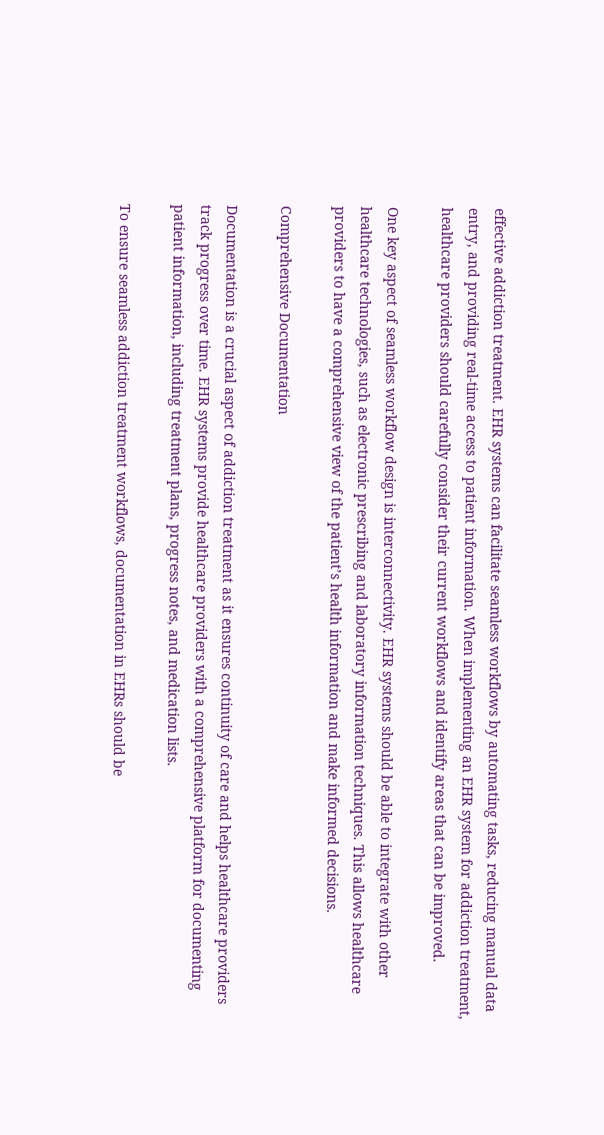effective addiction treatment. EHR systems can facilitate seamless workflows by automating tasks, reducing manual data entry, and providing real-time access to patient information. When implementing an EHR system for addiction treatment, healthcare providers should carefully consider their current workflows and identify areas that can be improved.

One key aspect of seamless workflow design is interconnectivity. EHR systems should be able to integrate with other healthcare technologies, such as electronic prescribing and laboratory information techniques. This allows healthcare providers to have a comprehensive view of the patient’s health information and make informed decisions.

Comprehensive Documentation

Documentation is a crucial aspect of addiction treatment as it ensures continuity of care and helps healthcare providers track progress over time. EHR systems provide healthcare providers with a comprehensive platform for documenting patient information, including treatment plans, progress notes, and medication lists.

To ensure seamless addiction treatment workflows, documentation in EHRs should be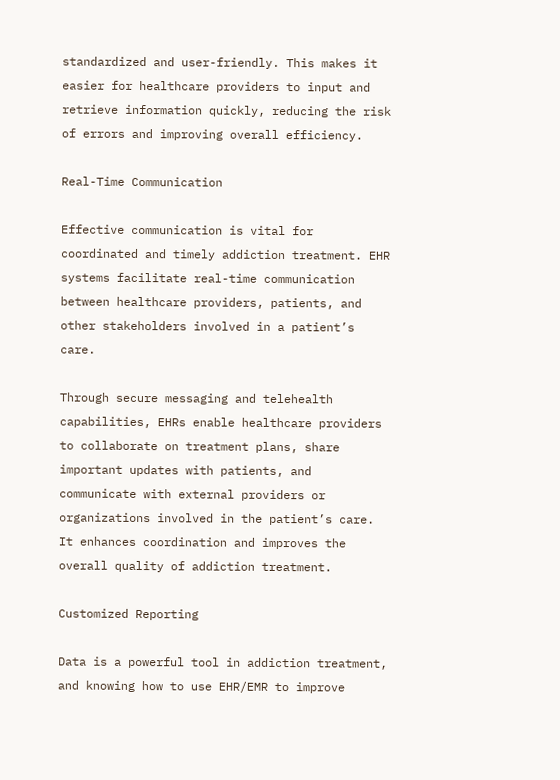standardized and user-friendly. This makes it easier for healthcare providers to input and retrieve information quickly, reducing the risk of errors and improving overall efficiency.

Real-Time Communication

Effective communication is vital for coordinated and timely addiction treatment. EHR systems facilitate real-time communication between healthcare providers, patients, and other stakeholders involved in a patient’s care.

Through secure messaging and telehealth capabilities, EHRs enable healthcare providers to collaborate on treatment plans, share important updates with patients, and communicate with external providers or organizations involved in the patient’s care. It enhances coordination and improves the overall quality of addiction treatment.

Customized Reporting

Data is a powerful tool in addiction treatment, and knowing how to use EHR/EMR to improve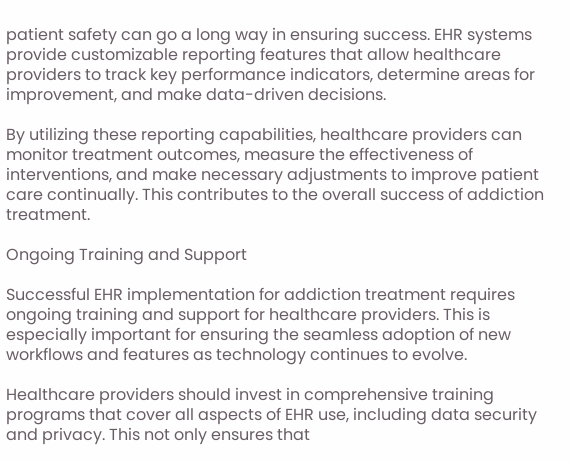patient safety can go a long way in ensuring success. EHR systems provide customizable reporting features that allow healthcare providers to track key performance indicators, determine areas for improvement, and make data-driven decisions.

By utilizing these reporting capabilities, healthcare providers can monitor treatment outcomes, measure the effectiveness of interventions, and make necessary adjustments to improve patient care continually. This contributes to the overall success of addiction treatment.

Ongoing Training and Support

Successful EHR implementation for addiction treatment requires ongoing training and support for healthcare providers. This is especially important for ensuring the seamless adoption of new workflows and features as technology continues to evolve.

Healthcare providers should invest in comprehensive training programs that cover all aspects of EHR use, including data security and privacy. This not only ensures that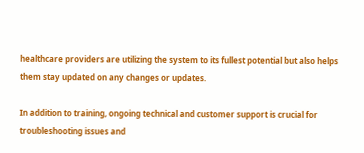healthcare providers are utilizing the system to its fullest potential but also helps them stay updated on any changes or updates.

In addition to training, ongoing technical and customer support is crucial for troubleshooting issues and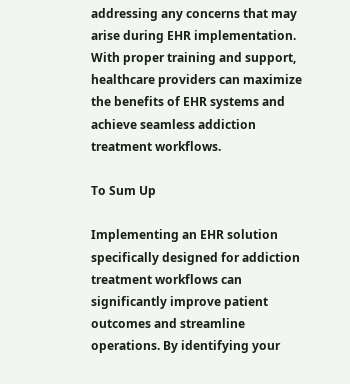addressing any concerns that may arise during EHR implementation. With proper training and support, healthcare providers can maximize the benefits of EHR systems and achieve seamless addiction treatment workflows.

To Sum Up

Implementing an EHR solution specifically designed for addiction treatment workflows can significantly improve patient outcomes and streamline operations. By identifying your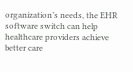organization’s needs, the EHR software switch can help healthcare providers achieve better care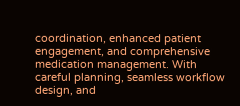coordination, enhanced patient engagement, and comprehensive medication management. With careful planning, seamless workflow design, and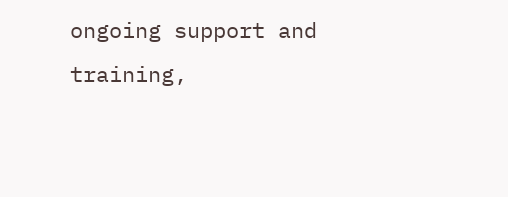ongoing support and training,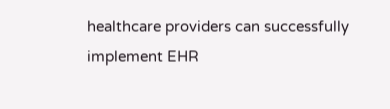healthcare providers can successfully implement EHR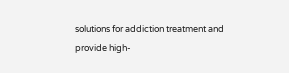solutions for addiction treatment and provide high-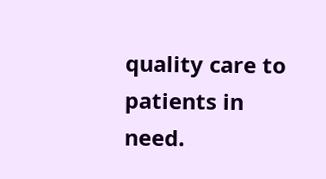quality care to patients in need.